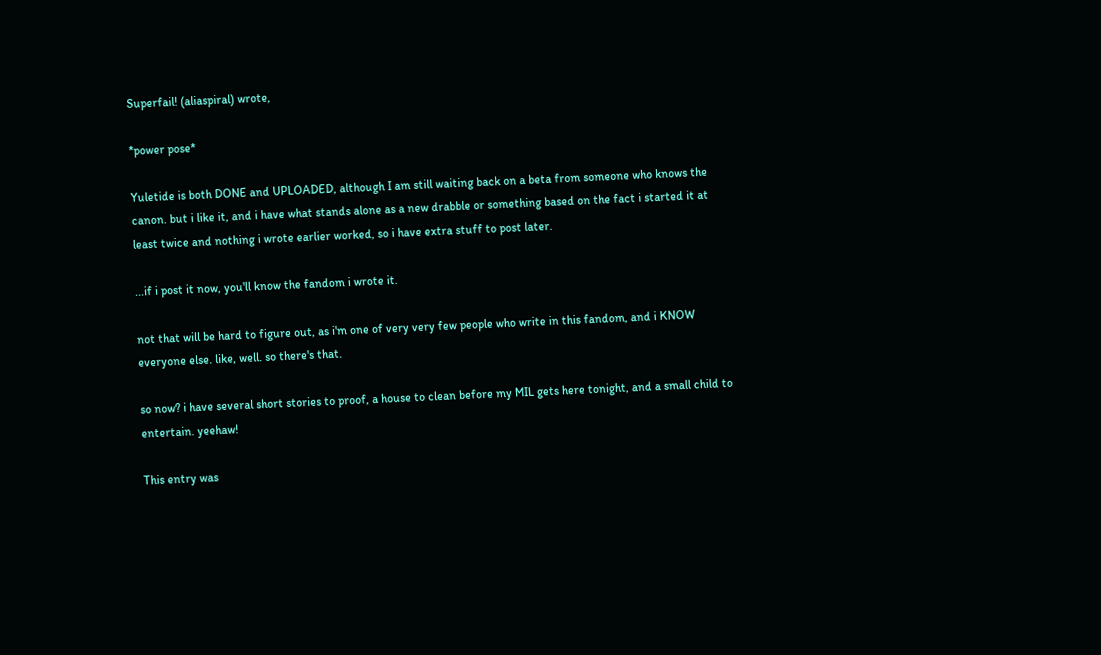Superfail! (aliaspiral) wrote,

*power pose*

Yuletide is both DONE and UPLOADED, although I am still waiting back on a beta from someone who knows the canon. but i like it, and i have what stands alone as a new drabble or something based on the fact i started it at least twice and nothing i wrote earlier worked, so i have extra stuff to post later.

...if i post it now, you'll know the fandom i wrote it.

not that will be hard to figure out, as i'm one of very very few people who write in this fandom, and i KNOW everyone else. like, well. so there's that.

so now? i have several short stories to proof, a house to clean before my MIL gets here tonight, and a small child to entertain. yeehaw!

This entry was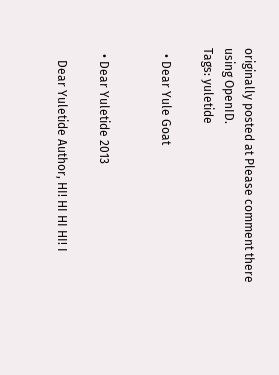originally posted at Please comment there using OpenID.
Tags: yuletide

  • Dear Yule Goat


  • Dear Yuletide 2013

    Dear Yuletide Author, HI! HI HI HI! I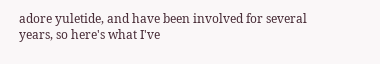adore yuletide, and have been involved for several years, so here's what I've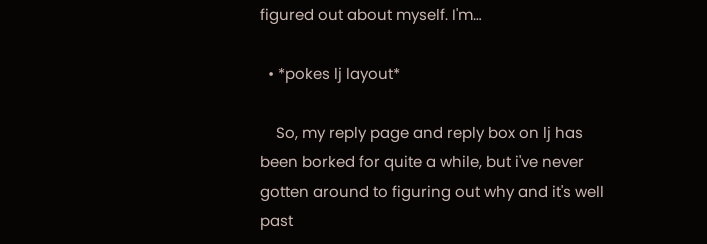figured out about myself. I'm…

  • *pokes lj layout*

    So, my reply page and reply box on lj has been borked for quite a while, but i've never gotten around to figuring out why and it's well past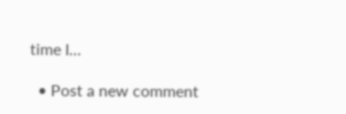time I…

  • Post a new comment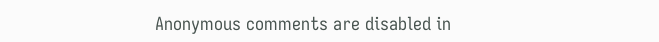Anonymous comments are disabled in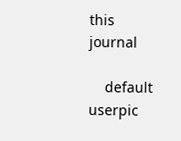this journal

    default userpic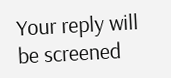Your reply will be screened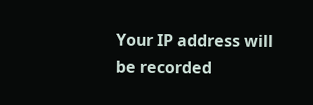Your IP address will be recorded